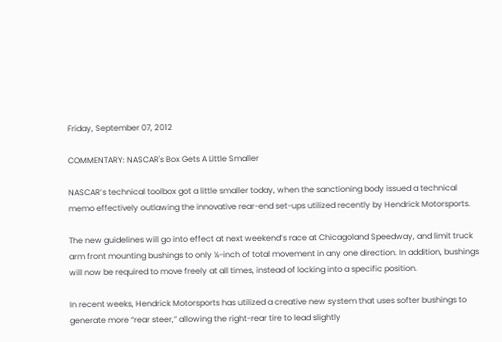Friday, September 07, 2012

COMMENTARY: NASCAR's Box Gets A Little Smaller

NASCAR’s technical toolbox got a little smaller today, when the sanctioning body issued a technical memo effectively outlawing the innovative rear-end set-ups utilized recently by Hendrick Motorsports.

The new guidelines will go into effect at next weekend’s race at Chicagoland Speedway, and limit truck arm front mounting bushings to only ¼-inch of total movement in any one direction. In addition, bushings will now be required to move freely at all times, instead of locking into a specific position.

In recent weeks, Hendrick Motorsports has utilized a creative new system that uses softer bushings to generate more “rear steer,” allowing the right-rear tire to lead slightly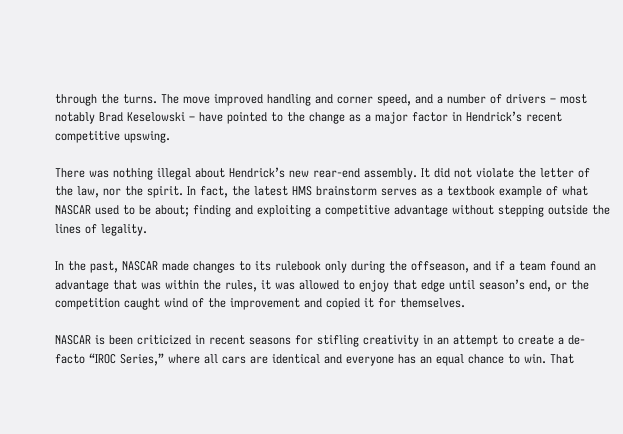through the turns. The move improved handling and corner speed, and a number of drivers – most notably Brad Keselowski – have pointed to the change as a major factor in Hendrick’s recent competitive upswing.

There was nothing illegal about Hendrick’s new rear-end assembly. It did not violate the letter of the law, nor the spirit. In fact, the latest HMS brainstorm serves as a textbook example of what NASCAR used to be about; finding and exploiting a competitive advantage without stepping outside the lines of legality.

In the past, NASCAR made changes to its rulebook only during the offseason, and if a team found an advantage that was within the rules, it was allowed to enjoy that edge until season’s end, or the competition caught wind of the improvement and copied it for themselves.

NASCAR is been criticized in recent seasons for stifling creativity in an attempt to create a de-facto “IROC Series,” where all cars are identical and everyone has an equal chance to win. That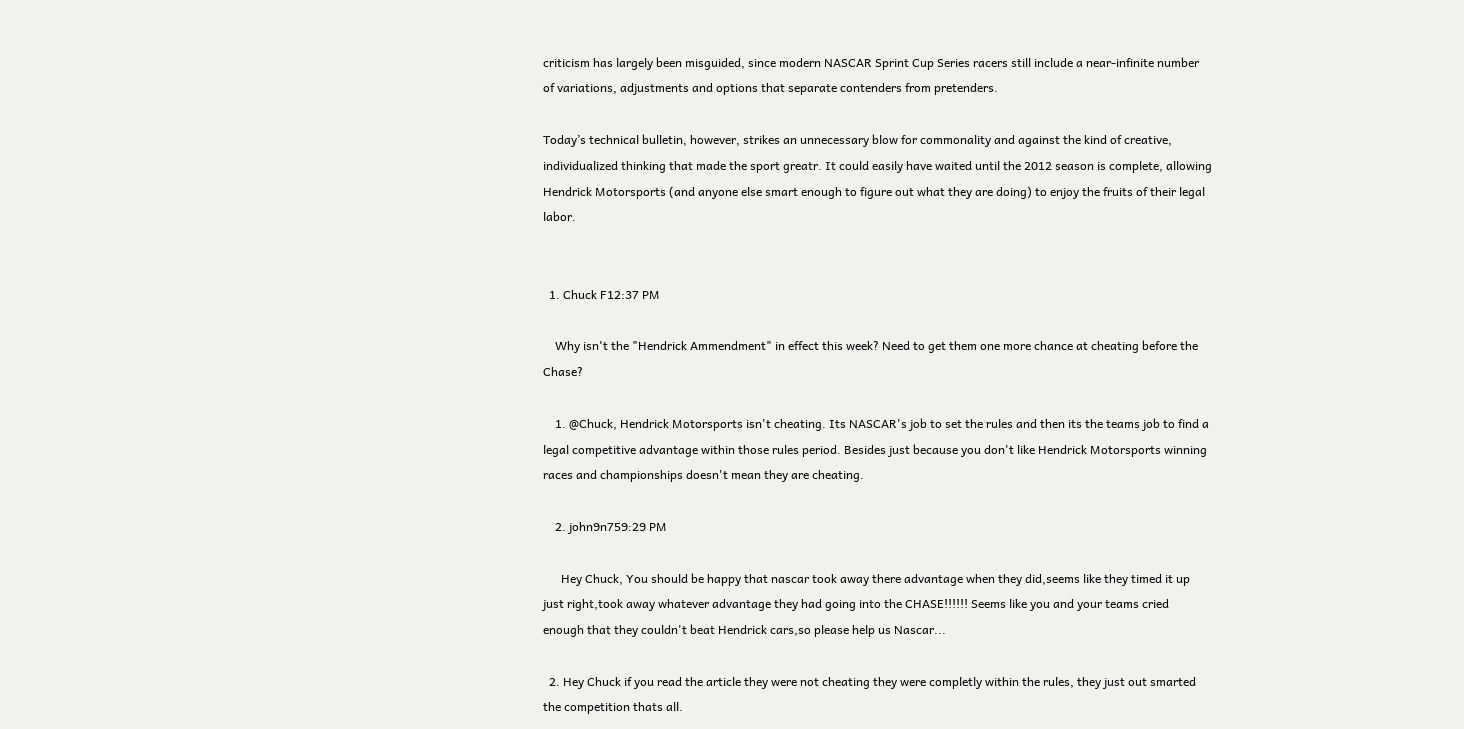criticism has largely been misguided, since modern NASCAR Sprint Cup Series racers still include a near-infinite number of variations, adjustments and options that separate contenders from pretenders.

Today’s technical bulletin, however, strikes an unnecessary blow for commonality and against the kind of creative, individualized thinking that made the sport greatr. It could easily have waited until the 2012 season is complete, allowing Hendrick Motorsports (and anyone else smart enough to figure out what they are doing) to enjoy the fruits of their legal labor.


  1. Chuck F12:37 PM

    Why isn't the "Hendrick Ammendment" in effect this week? Need to get them one more chance at cheating before the Chase?

    1. @Chuck, Hendrick Motorsports isn't cheating. Its NASCAR's job to set the rules and then its the teams job to find a legal competitive advantage within those rules period. Besides just because you don't like Hendrick Motorsports winning races and championships doesn't mean they are cheating.

    2. john9n759:29 PM

      Hey Chuck, You should be happy that nascar took away there advantage when they did,seems like they timed it up just right,took away whatever advantage they had going into the CHASE!!!!!! Seems like you and your teams cried enough that they couldn't beat Hendrick cars,so please help us Nascar...

  2. Hey Chuck if you read the article they were not cheating they were completly within the rules, they just out smarted the competition thats all.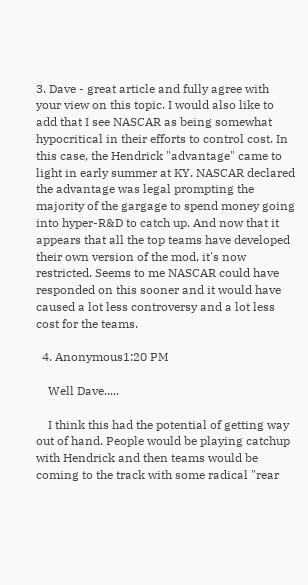3. Dave - great article and fully agree with your view on this topic. I would also like to add that I see NASCAR as being somewhat hypocritical in their efforts to control cost. In this case, the Hendrick "advantage" came to light in early summer at KY. NASCAR declared the advantage was legal prompting the majority of the gargage to spend money going into hyper-R&D to catch up. And now that it appears that all the top teams have developed their own version of the mod, it's now restricted. Seems to me NASCAR could have responded on this sooner and it would have caused a lot less controversy and a lot less cost for the teams.

  4. Anonymous1:20 PM

    Well Dave.....

    I think this had the potential of getting way out of hand. People would be playing catchup with Hendrick and then teams would be coming to the track with some radical "rear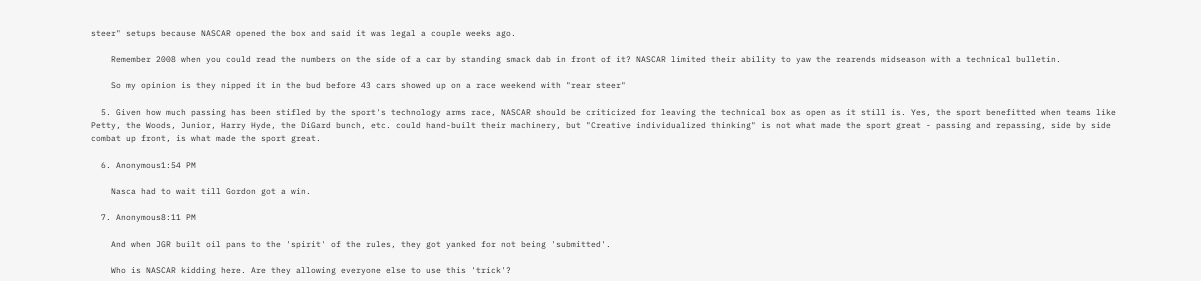steer" setups because NASCAR opened the box and said it was legal a couple weeks ago.

    Remember 2008 when you could read the numbers on the side of a car by standing smack dab in front of it? NASCAR limited their ability to yaw the rearends midseason with a technical bulletin.

    So my opinion is they nipped it in the bud before 43 cars showed up on a race weekend with "rear steer"

  5. Given how much passing has been stifled by the sport's technology arms race, NASCAR should be criticized for leaving the technical box as open as it still is. Yes, the sport benefitted when teams like Petty, the Woods, Junior, Harry Hyde, the DiGard bunch, etc. could hand-built their machinery, but "Creative individualized thinking" is not what made the sport great - passing and repassing, side by side combat up front, is what made the sport great.

  6. Anonymous1:54 PM

    Nasca had to wait till Gordon got a win.

  7. Anonymous8:11 PM

    And when JGR built oil pans to the 'spirit' of the rules, they got yanked for not being 'submitted'.

    Who is NASCAR kidding here. Are they allowing everyone else to use this 'trick'?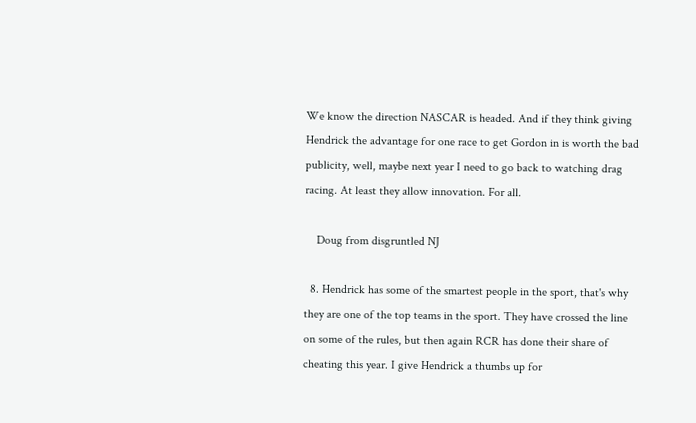We know the direction NASCAR is headed. And if they think giving Hendrick the advantage for one race to get Gordon in is worth the bad publicity, well, maybe next year I need to go back to watching drag racing. At least they allow innovation. For all.

    Doug from disgruntled NJ

  8. Hendrick has some of the smartest people in the sport, that's why they are one of the top teams in the sport. They have crossed the line on some of the rules, but then again RCR has done their share of cheating this year. I give Hendrick a thumbs up for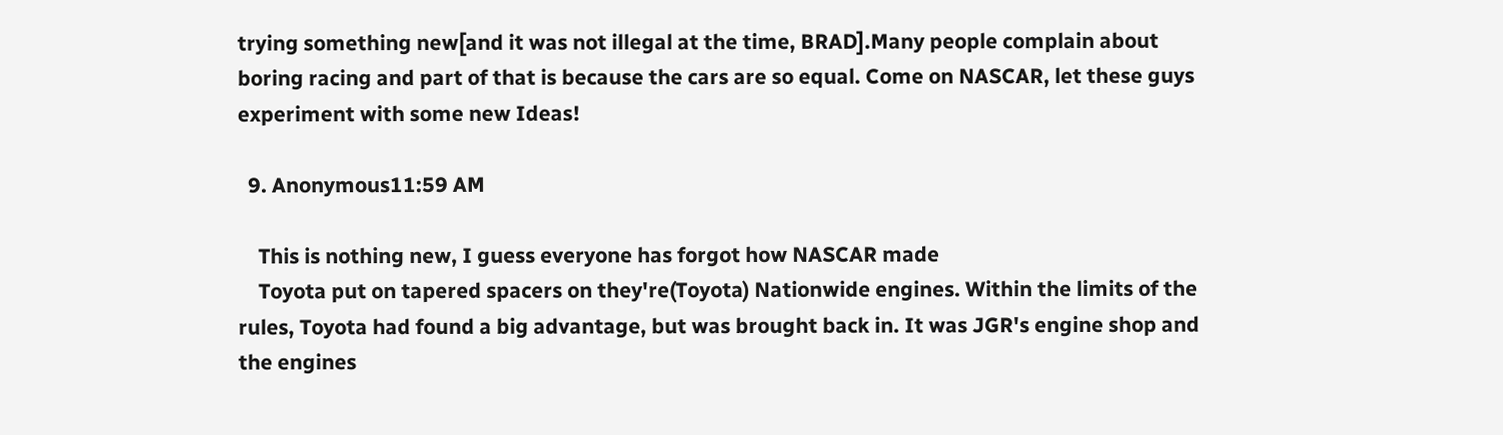trying something new[and it was not illegal at the time, BRAD].Many people complain about boring racing and part of that is because the cars are so equal. Come on NASCAR, let these guys experiment with some new Ideas!

  9. Anonymous11:59 AM

    This is nothing new, I guess everyone has forgot how NASCAR made
    Toyota put on tapered spacers on they're(Toyota) Nationwide engines. Within the limits of the rules, Toyota had found a big advantage, but was brought back in. It was JGR's engine shop and the engines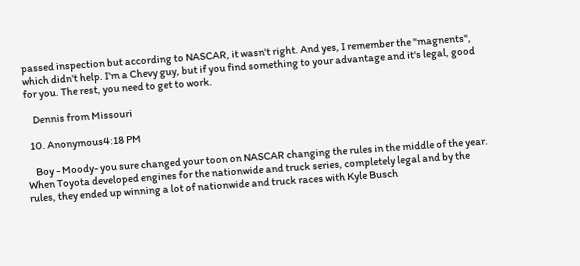passed inspection but according to NASCAR, it wasn't right. And yes, I remember the "magnents", which didn't help. I'm a Chevy guy, but if you find something to your advantage and it's legal, good for you. The rest, you need to get to work.

    Dennis from Missouri

  10. Anonymous4:18 PM

    Boy - Moody- you sure changed your toon on NASCAR changing the rules in the middle of the year. When Toyota developed engines for the nationwide and truck series, completely legal and by the rules, they ended up winning a lot of nationwide and truck races with Kyle Busch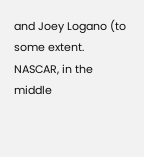and Joey Logano (to some extent. NASCAR, in the middle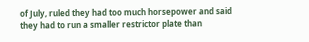of July, ruled they had too much horsepower and said they had to run a smaller restrictor plate than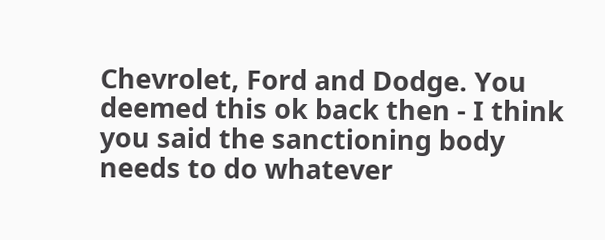Chevrolet, Ford and Dodge. You deemed this ok back then - I think you said the sanctioning body needs to do whatever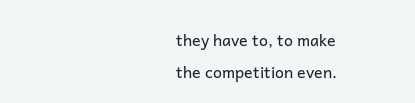they have to, to make the competition even.